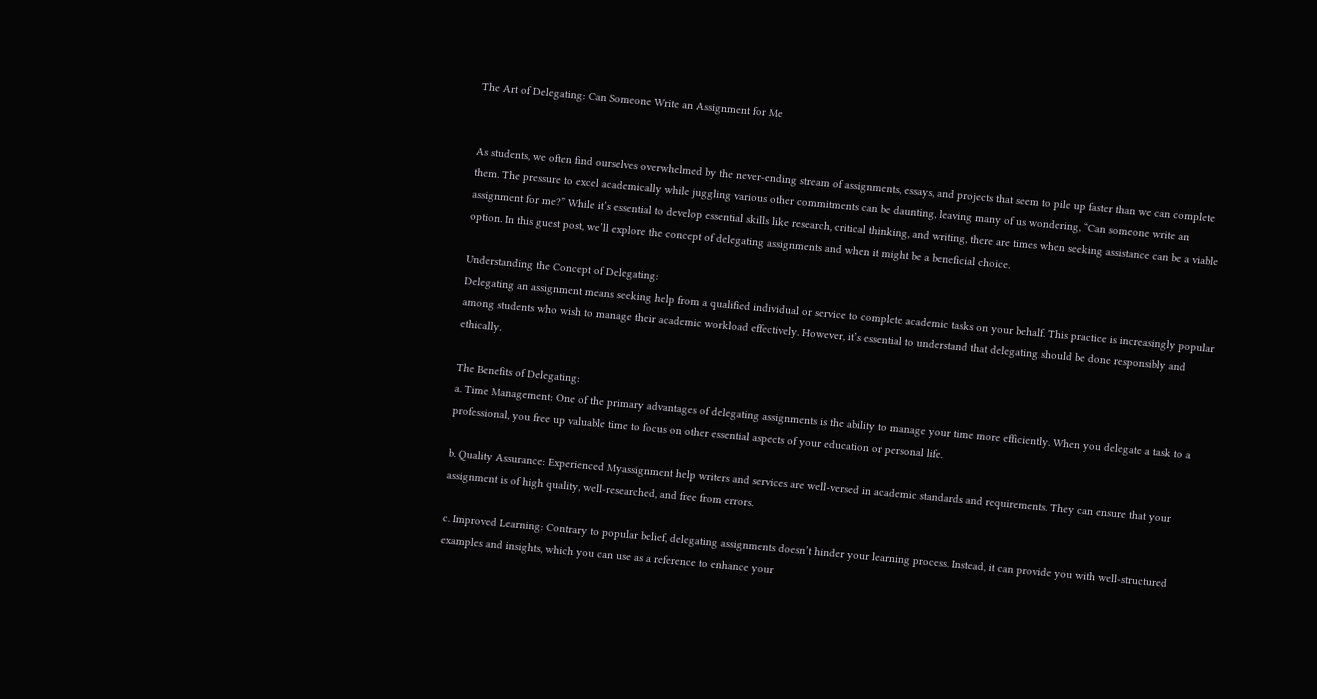The Art of Delegating: Can Someone Write an Assignment for Me


As students, we often find ourselves overwhelmed by the never-ending stream of assignments, essays, and projects that seem to pile up faster than we can complete them. The pressure to excel academically while juggling various other commitments can be daunting, leaving many of us wondering, “Can someone write an assignment for me?” While it’s essential to develop essential skills like research, critical thinking, and writing, there are times when seeking assistance can be a viable option. In this guest post, we’ll explore the concept of delegating assignments and when it might be a beneficial choice.

Understanding the Concept of Delegating:
Delegating an assignment means seeking help from a qualified individual or service to complete academic tasks on your behalf. This practice is increasingly popular among students who wish to manage their academic workload effectively. However, it’s essential to understand that delegating should be done responsibly and ethically.

The Benefits of Delegating:
a. Time Management: One of the primary advantages of delegating assignments is the ability to manage your time more efficiently. When you delegate a task to a professional, you free up valuable time to focus on other essential aspects of your education or personal life.

b. Quality Assurance: Experienced Myassignment help writers and services are well-versed in academic standards and requirements. They can ensure that your assignment is of high quality, well-researched, and free from errors.

c. Improved Learning: Contrary to popular belief, delegating assignments doesn’t hinder your learning process. Instead, it can provide you with well-structured examples and insights, which you can use as a reference to enhance your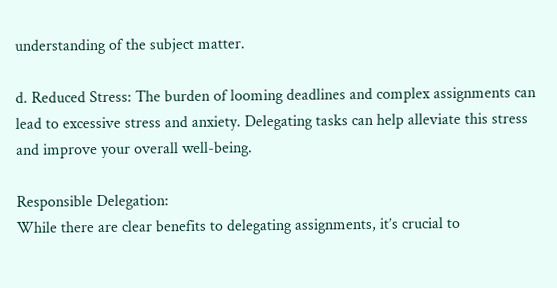understanding of the subject matter.

d. Reduced Stress: The burden of looming deadlines and complex assignments can lead to excessive stress and anxiety. Delegating tasks can help alleviate this stress and improve your overall well-being.

Responsible Delegation:
While there are clear benefits to delegating assignments, it’s crucial to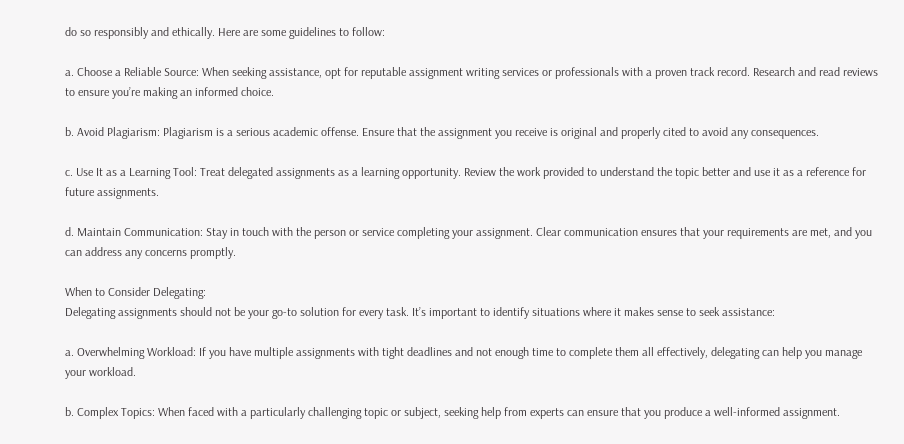do so responsibly and ethically. Here are some guidelines to follow:

a. Choose a Reliable Source: When seeking assistance, opt for reputable assignment writing services or professionals with a proven track record. Research and read reviews to ensure you’re making an informed choice.

b. Avoid Plagiarism: Plagiarism is a serious academic offense. Ensure that the assignment you receive is original and properly cited to avoid any consequences.

c. Use It as a Learning Tool: Treat delegated assignments as a learning opportunity. Review the work provided to understand the topic better and use it as a reference for future assignments.

d. Maintain Communication: Stay in touch with the person or service completing your assignment. Clear communication ensures that your requirements are met, and you can address any concerns promptly.

When to Consider Delegating:
Delegating assignments should not be your go-to solution for every task. It’s important to identify situations where it makes sense to seek assistance:

a. Overwhelming Workload: If you have multiple assignments with tight deadlines and not enough time to complete them all effectively, delegating can help you manage your workload.

b. Complex Topics: When faced with a particularly challenging topic or subject, seeking help from experts can ensure that you produce a well-informed assignment.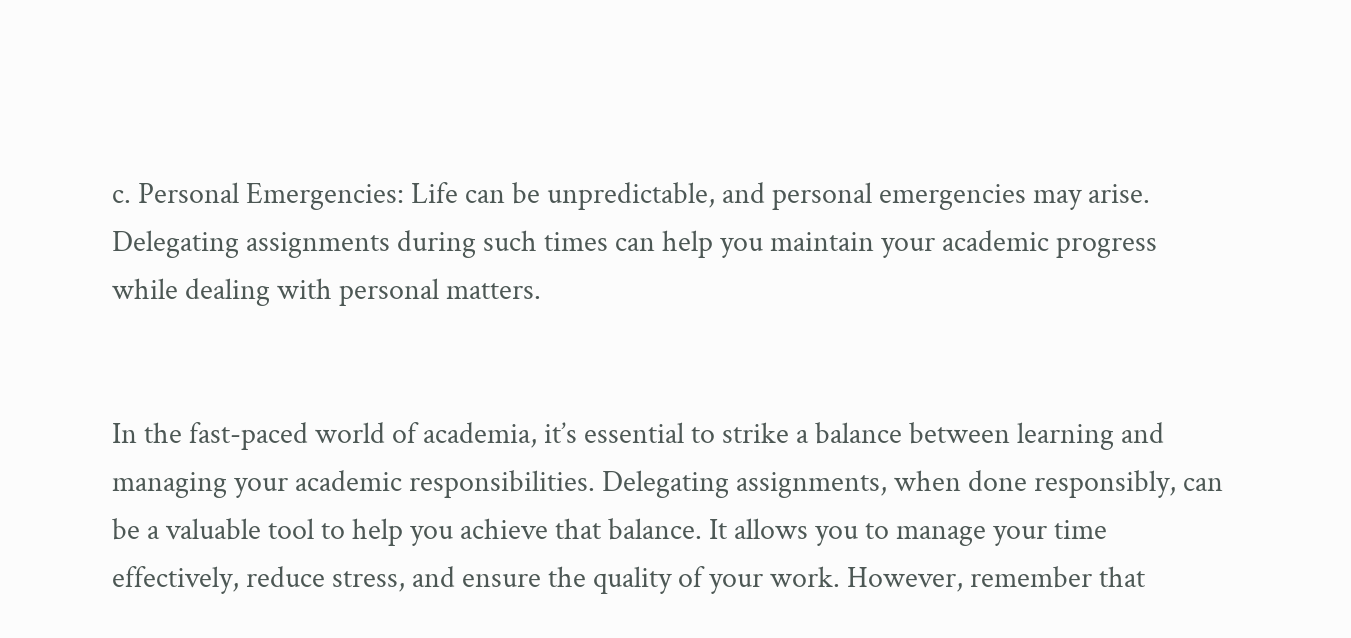c. Personal Emergencies: Life can be unpredictable, and personal emergencies may arise. Delegating assignments during such times can help you maintain your academic progress while dealing with personal matters.


In the fast-paced world of academia, it’s essential to strike a balance between learning and managing your academic responsibilities. Delegating assignments, when done responsibly, can be a valuable tool to help you achieve that balance. It allows you to manage your time effectively, reduce stress, and ensure the quality of your work. However, remember that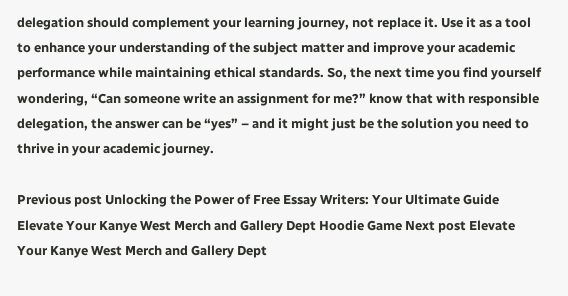delegation should complement your learning journey, not replace it. Use it as a tool to enhance your understanding of the subject matter and improve your academic performance while maintaining ethical standards. So, the next time you find yourself wondering, “Can someone write an assignment for me?” know that with responsible delegation, the answer can be “yes” – and it might just be the solution you need to thrive in your academic journey.

Previous post Unlocking the Power of Free Essay Writers: Your Ultimate Guide
Elevate Your Kanye West Merch and Gallery Dept Hoodie Game Next post Elevate Your Kanye West Merch and Gallery Dept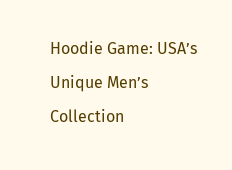Hoodie Game: USA’s Unique Men’s Collection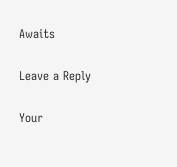Awaits

Leave a Reply

Your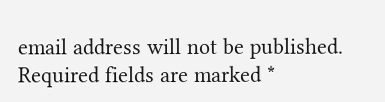email address will not be published. Required fields are marked *